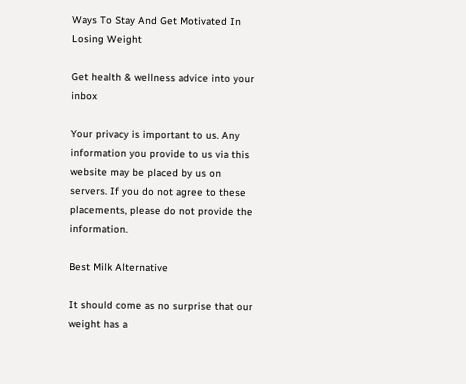Ways To Stay And Get Motivated In Losing Weight

Get health & wellness advice into your inbox

Your privacy is important to us. Any information you provide to us via this website may be placed by us on servers. If you do not agree to these placements, please do not provide the information.

Best Milk Alternative

It should come as no surprise that our weight has a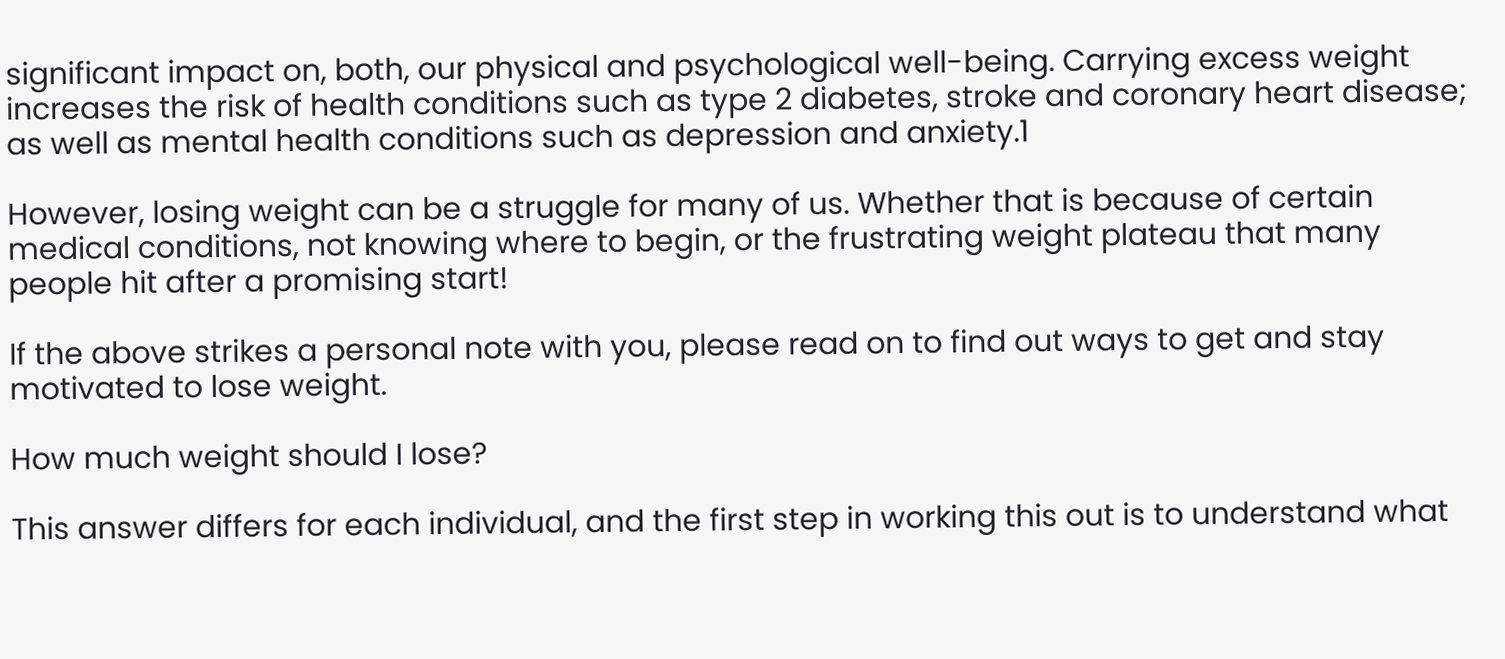significant impact on, both, our physical and psychological well-being. Carrying excess weight increases the risk of health conditions such as type 2 diabetes, stroke and coronary heart disease; as well as mental health conditions such as depression and anxiety.1

However, losing weight can be a struggle for many of us. Whether that is because of certain medical conditions, not knowing where to begin, or the frustrating weight plateau that many people hit after a promising start!

If the above strikes a personal note with you, please read on to find out ways to get and stay motivated to lose weight.

How much weight should I lose?

This answer differs for each individual, and the first step in working this out is to understand what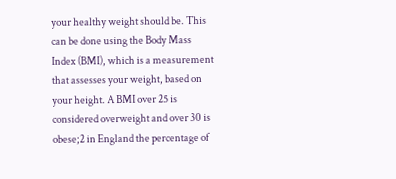your healthy weight should be. This can be done using the Body Mass Index (BMI), which is a measurement that assesses your weight, based on your height. A BMI over 25 is considered overweight and over 30 is obese;2 in England the percentage of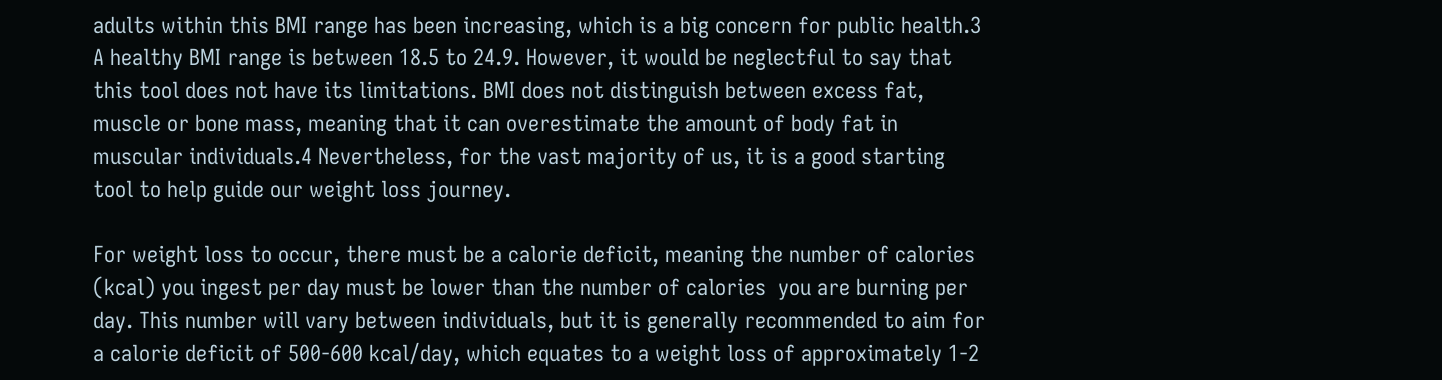adults within this BMI range has been increasing, which is a big concern for public health.3 A healthy BMI range is between 18.5 to 24.9. However, it would be neglectful to say that this tool does not have its limitations. BMI does not distinguish between excess fat, muscle or bone mass, meaning that it can overestimate the amount of body fat in muscular individuals.4 Nevertheless, for the vast majority of us, it is a good starting tool to help guide our weight loss journey.

For weight loss to occur, there must be a calorie deficit, meaning the number of calories (kcal) you ingest per day must be lower than the number of calories  you are burning per day. This number will vary between individuals, but it is generally recommended to aim for a calorie deficit of 500-600 kcal/day, which equates to a weight loss of approximately 1-2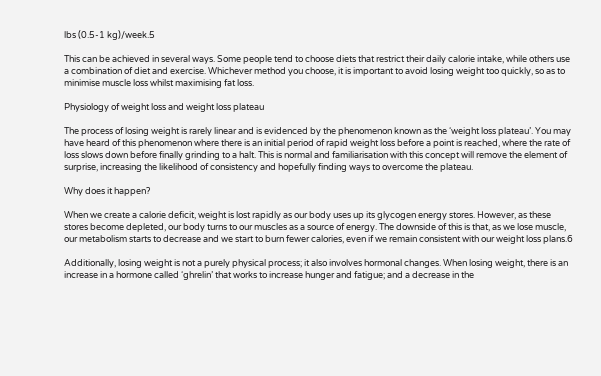lbs (0.5-1 kg)/week.5

This can be achieved in several ways. Some people tend to choose diets that restrict their daily calorie intake, while others use a combination of diet and exercise. Whichever method you choose, it is important to avoid losing weight too quickly, so as to minimise muscle loss whilst maximising fat loss.

Physiology of weight loss and weight loss plateau

The process of losing weight is rarely linear and is evidenced by the phenomenon known as the ‘weight loss plateau’. You may have heard of this phenomenon where there is an initial period of rapid weight loss before a point is reached, where the rate of loss slows down before finally grinding to a halt. This is normal and familiarisation with this concept will remove the element of surprise, increasing the likelihood of consistency and hopefully finding ways to overcome the plateau.

Why does it happen?

When we create a calorie deficit, weight is lost rapidly as our body uses up its glycogen energy stores. However, as these stores become depleted, our body turns to our muscles as a source of energy. The downside of this is that, as we lose muscle, our metabolism starts to decrease and we start to burn fewer calories, even if we remain consistent with our weight loss plans.6

Additionally, losing weight is not a purely physical process; it also involves hormonal changes. When losing weight, there is an increase in a hormone called ‘ghrelin’ that works to increase hunger and fatigue; and a decrease in the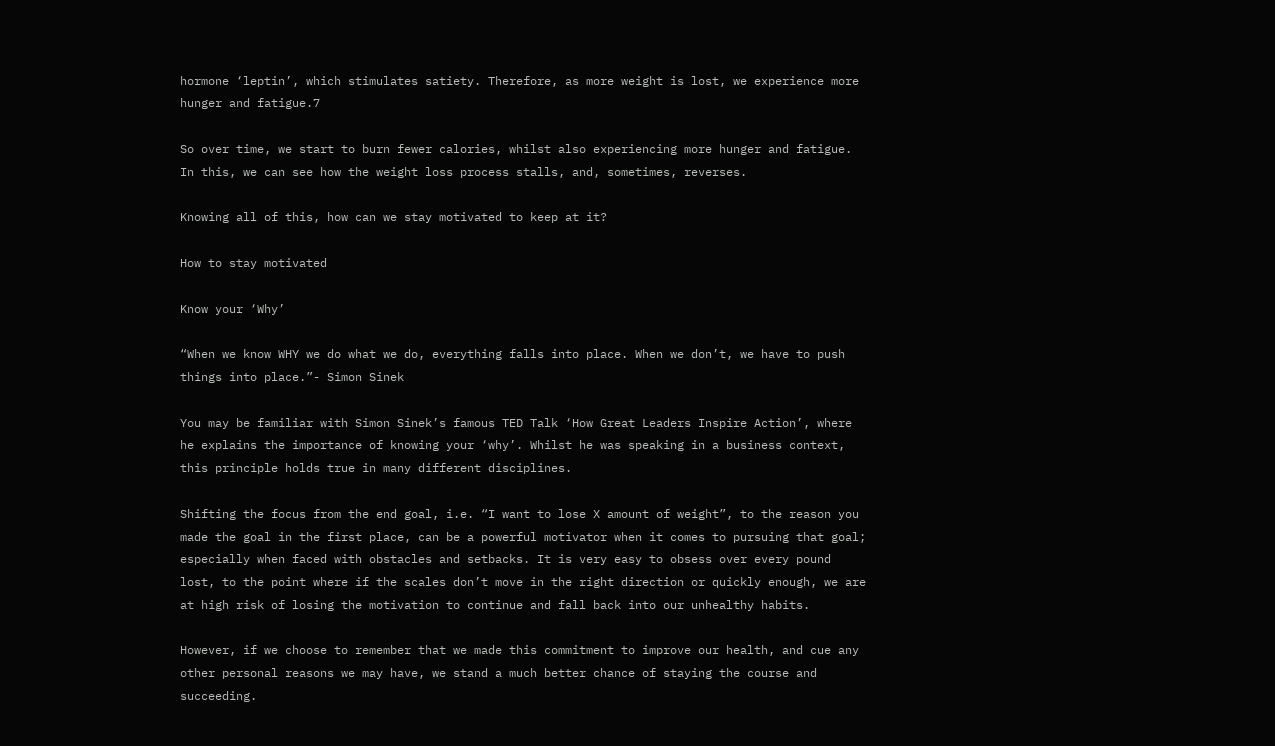hormone ‘leptin’, which stimulates satiety. Therefore, as more weight is lost, we experience more hunger and fatigue.7

So over time, we start to burn fewer calories, whilst also experiencing more hunger and fatigue. In this, we can see how the weight loss process stalls, and, sometimes, reverses.

Knowing all of this, how can we stay motivated to keep at it?

How to stay motivated

Know your ‘Why’

“When we know WHY we do what we do, everything falls into place. When we don’t, we have to push things into place.”- Simon Sinek

You may be familiar with Simon Sinek’s famous TED Talk ‘How Great Leaders Inspire Action’, where he explains the importance of knowing your ‘why’. Whilst he was speaking in a business context, this principle holds true in many different disciplines.

Shifting the focus from the end goal, i.e. “I want to lose X amount of weight”, to the reason you made the goal in the first place, can be a powerful motivator when it comes to pursuing that goal; especially when faced with obstacles and setbacks. It is very easy to obsess over every pound lost, to the point where if the scales don’t move in the right direction or quickly enough, we are at high risk of losing the motivation to continue and fall back into our unhealthy habits.

However, if we choose to remember that we made this commitment to improve our health, and cue any other personal reasons we may have, we stand a much better chance of staying the course and succeeding.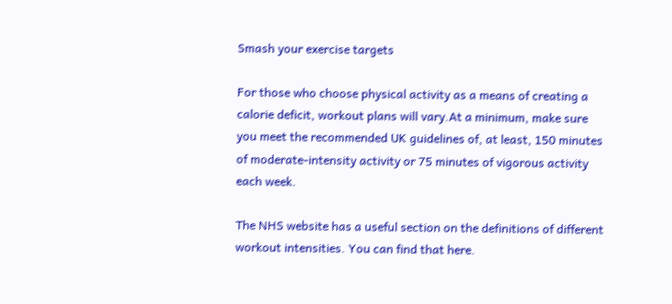Smash your exercise targets

For those who choose physical activity as a means of creating a calorie deficit, workout plans will vary.At a minimum, make sure you meet the recommended UK guidelines of, at least, 150 minutes of moderate-intensity activity or 75 minutes of vigorous activity each week.

The NHS website has a useful section on the definitions of different workout intensities. You can find that here.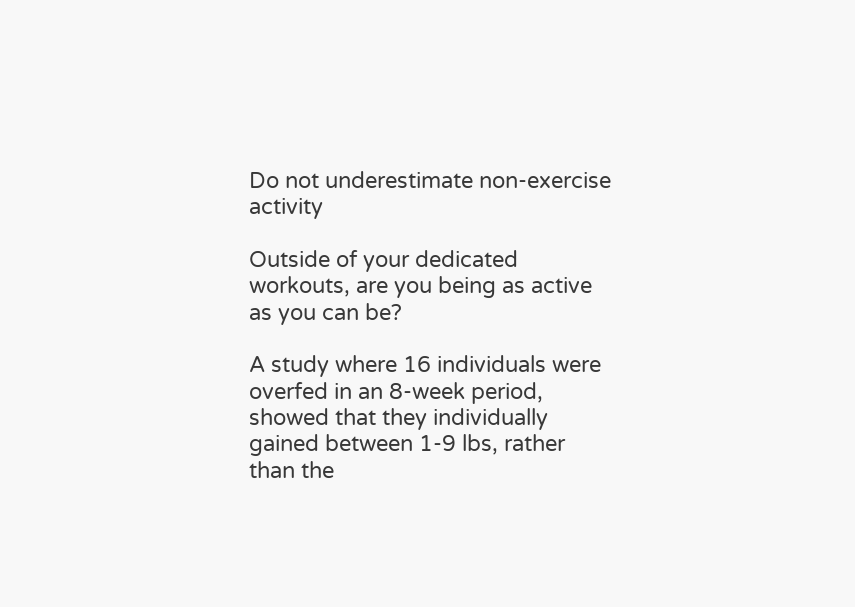Do not underestimate non-exercise activity

Outside of your dedicated workouts, are you being as active as you can be?

A study where 16 individuals were overfed in an 8-week period, showed that they individually gained between 1-9 lbs, rather than the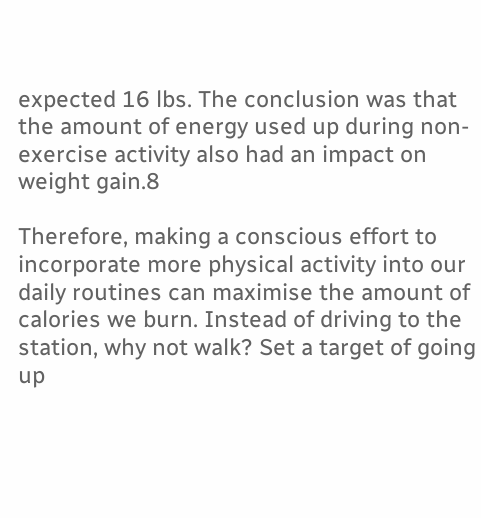expected 16 lbs. The conclusion was that the amount of energy used up during non-exercise activity also had an impact on weight gain.8

Therefore, making a conscious effort to incorporate more physical activity into our daily routines can maximise the amount of calories we burn. Instead of driving to the station, why not walk? Set a target of going up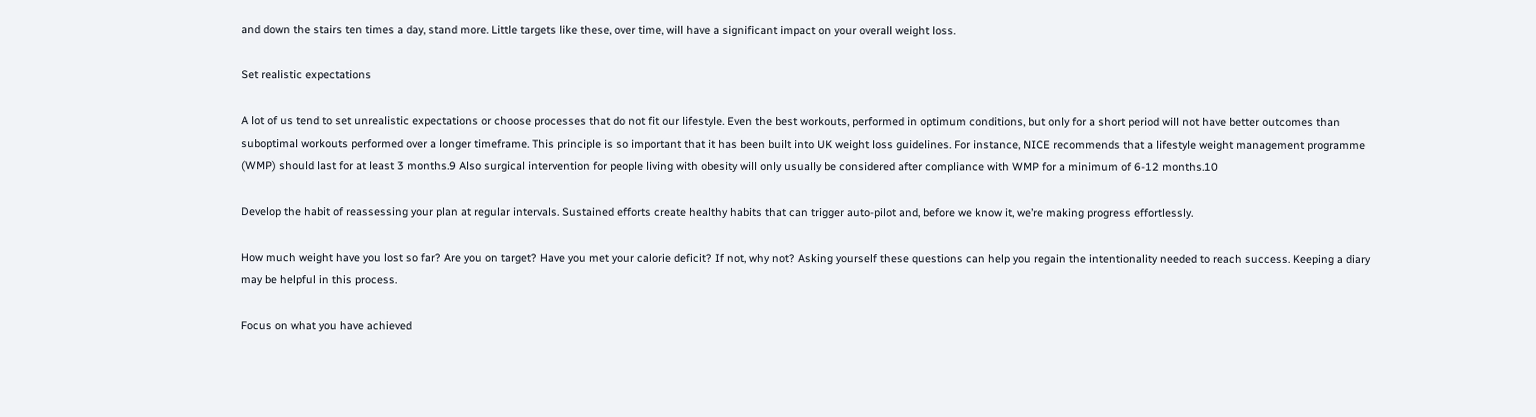and down the stairs ten times a day, stand more. Little targets like these, over time, will have a significant impact on your overall weight loss.

Set realistic expectations

A lot of us tend to set unrealistic expectations or choose processes that do not fit our lifestyle. Even the best workouts, performed in optimum conditions, but only for a short period will not have better outcomes than suboptimal workouts performed over a longer timeframe. This principle is so important that it has been built into UK weight loss guidelines. For instance, NICE recommends that a lifestyle weight management programme (WMP) should last for at least 3 months.9 Also surgical intervention for people living with obesity will only usually be considered after compliance with WMP for a minimum of 6-12 months.10

Develop the habit of reassessing your plan at regular intervals. Sustained efforts create healthy habits that can trigger auto-pilot and, before we know it, we’re making progress effortlessly.

How much weight have you lost so far? Are you on target? Have you met your calorie deficit? If not, why not? Asking yourself these questions can help you regain the intentionality needed to reach success. Keeping a diary may be helpful in this process.

Focus on what you have achieved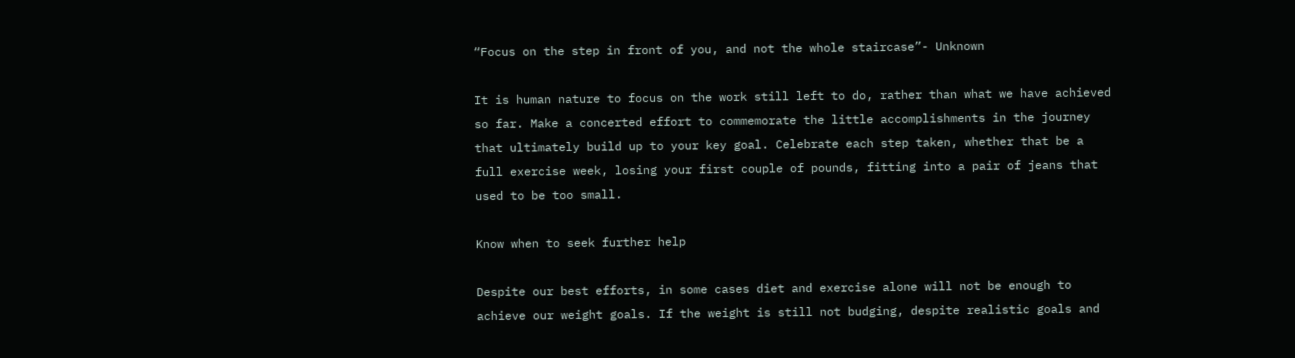“Focus on the step in front of you, and not the whole staircase”- Unknown

It is human nature to focus on the work still left to do, rather than what we have achieved so far. Make a concerted effort to commemorate the little accomplishments in the journey that ultimately build up to your key goal. Celebrate each step taken, whether that be a full exercise week, losing your first couple of pounds, fitting into a pair of jeans that used to be too small.

Know when to seek further help

Despite our best efforts, in some cases diet and exercise alone will not be enough to achieve our weight goals. If the weight is still not budging, despite realistic goals and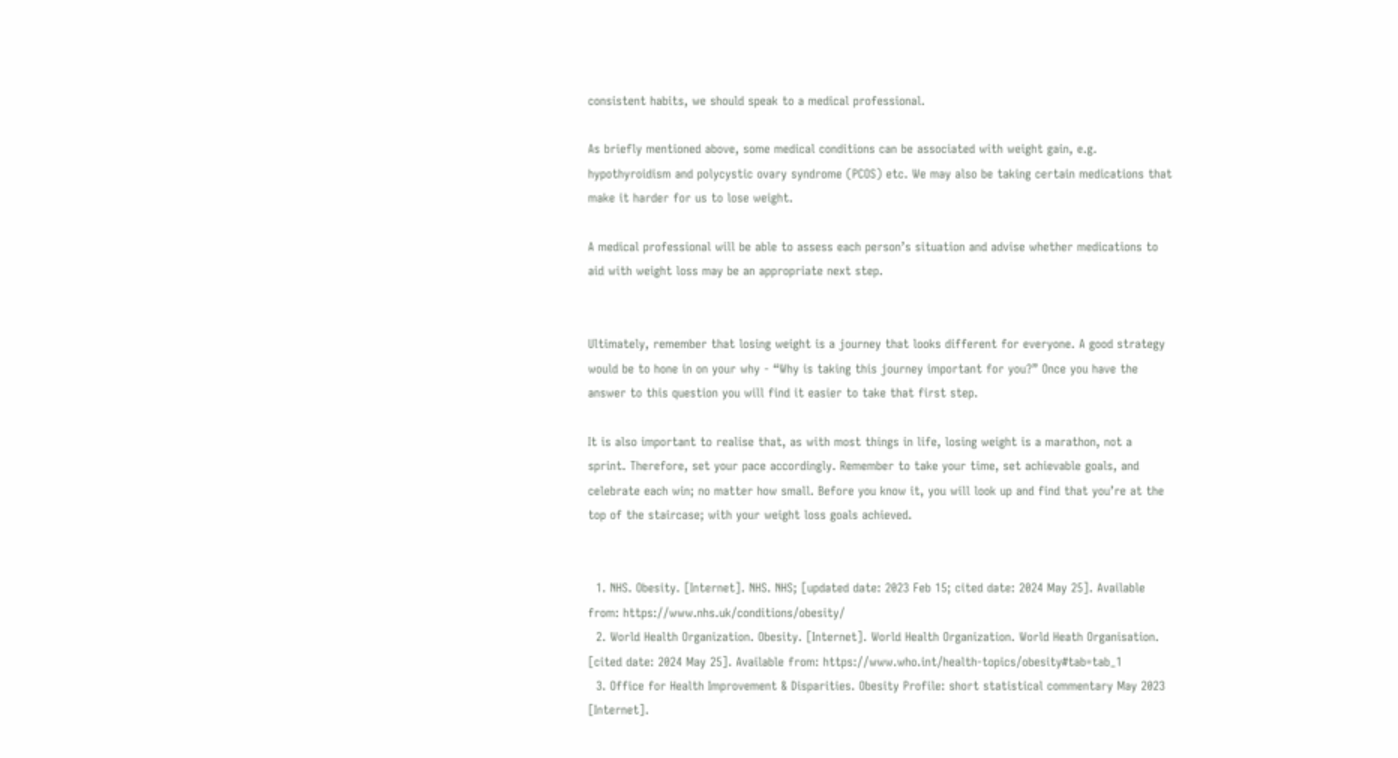consistent habits, we should speak to a medical professional.

As briefly mentioned above, some medical conditions can be associated with weight gain, e.g. hypothyroidism and polycystic ovary syndrome (PCOS) etc. We may also be taking certain medications that make it harder for us to lose weight.

A medical professional will be able to assess each person’s situation and advise whether medications to aid with weight loss may be an appropriate next step.


Ultimately, remember that losing weight is a journey that looks different for everyone. A good strategy would be to hone in on your why - “Why is taking this journey important for you?” Once you have the answer to this question you will find it easier to take that first step.

It is also important to realise that, as with most things in life, losing weight is a marathon, not a sprint. Therefore, set your pace accordingly. Remember to take your time, set achievable goals, and celebrate each win; no matter how small. Before you know it, you will look up and find that you’re at the top of the staircase; with your weight loss goals achieved.


  1. NHS. Obesity. [Internet]. NHS. NHS; [updated date: 2023 Feb 15; cited date: 2024 May 25]. Available from: https://www.nhs.uk/conditions/obesity/
  2. World Health Organization. Obesity. [Internet]. World Health Organization. World Heath Organisation. [cited date: 2024 May 25]. Available from: https://www.who.int/health-topics/obesity#tab=tab_1
  3. Office for Health Improvement & Disparities. Obesity Profile: short statistical commentary May 2023 [Internet].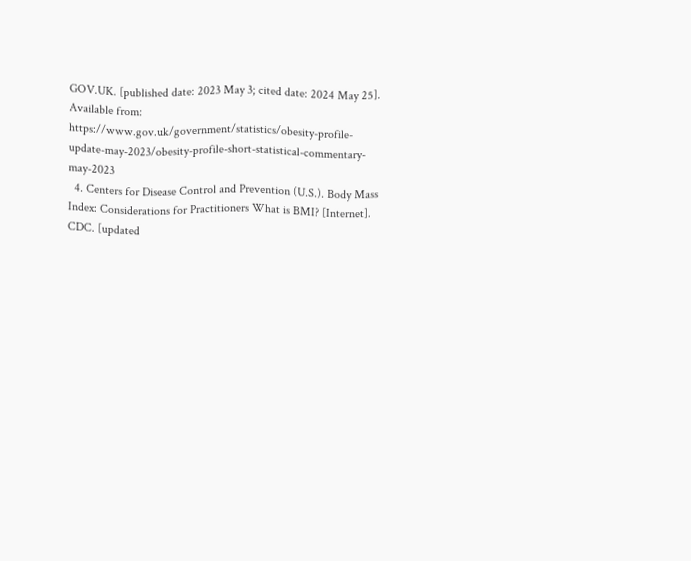GOV.UK. [published date: 2023 May 3; cited date: 2024 May 25]. Available from: https://www.gov.uk/government/statistics/obesity-profile-update-may-2023/obesity-profile-short-statistical-commentary-may-2023
  4. Centers for Disease Control and Prevention (U.S.). Body Mass Index: Considerations for Practitioners What is BMI? [Internet]. CDC. [updated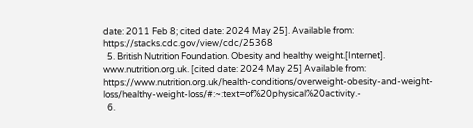date: 2011 Feb 8; cited date: 2024 May 25]. Available from:  https://stacks.cdc.gov/view/cdc/25368
  5. British Nutrition Foundation. Obesity and healthy weight.[Internet]. www.nutrition.org.uk. [cited date: 2024 May 25] Available from: https://www.nutrition.org.uk/health-conditions/overweight-obesity-and-weight-loss/healthy-weight-loss/#:~:text=of%20physical%20activity.-
  6.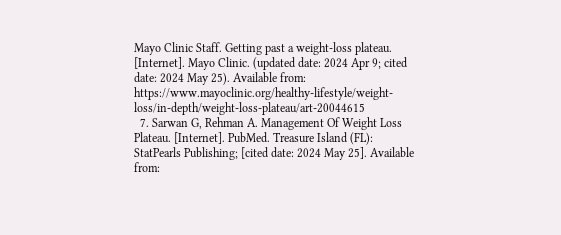Mayo Clinic Staff. Getting past a weight-loss plateau. [Internet]. Mayo Clinic. (updated date: 2024 Apr 9; cited date: 2024 May 25). Available from: https://www.mayoclinic.org/healthy-lifestyle/weight-loss/in-depth/weight-loss-plateau/art-20044615
  7. Sarwan G, Rehman A. Management Of Weight Loss Plateau. [Internet]. PubMed. Treasure Island (FL): StatPearls Publishing; [cited date: 2024 May 25]. Available from: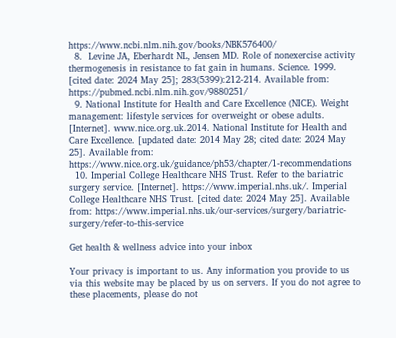https://www.ncbi.nlm.nih.gov/books/NBK576400/
  8.  Levine JA, Eberhardt NL, Jensen MD. Role of nonexercise activity thermogenesis in resistance to fat gain in humans. Science. 1999. [cited date: 2024 May 25]; 283(5399):212-214. Available from: https://pubmed.ncbi.nlm.nih.gov/9880251/
  9. National Institute for Health and Care Excellence (NICE). Weight management: lifestyle services for overweight or obese adults. [Internet]. www.nice.org.uk.2014. National Institute for Health and Care Excellence. [updated date: 2014 May 28; cited date: 2024 May 25]. Available from: https://www.nice.org.uk/guidance/ph53/chapter/1-recommendations
  10. Imperial College Healthcare NHS Trust. Refer to the bariatric surgery service. [Internet]. https://www.imperial.nhs.uk/. Imperial College Healthcare NHS Trust. [cited date: 2024 May 25]. Available from: https://www.imperial.nhs.uk/our-services/surgery/bariatric-surgery/refer-to-this-service

Get health & wellness advice into your inbox

Your privacy is important to us. Any information you provide to us via this website may be placed by us on servers. If you do not agree to these placements, please do not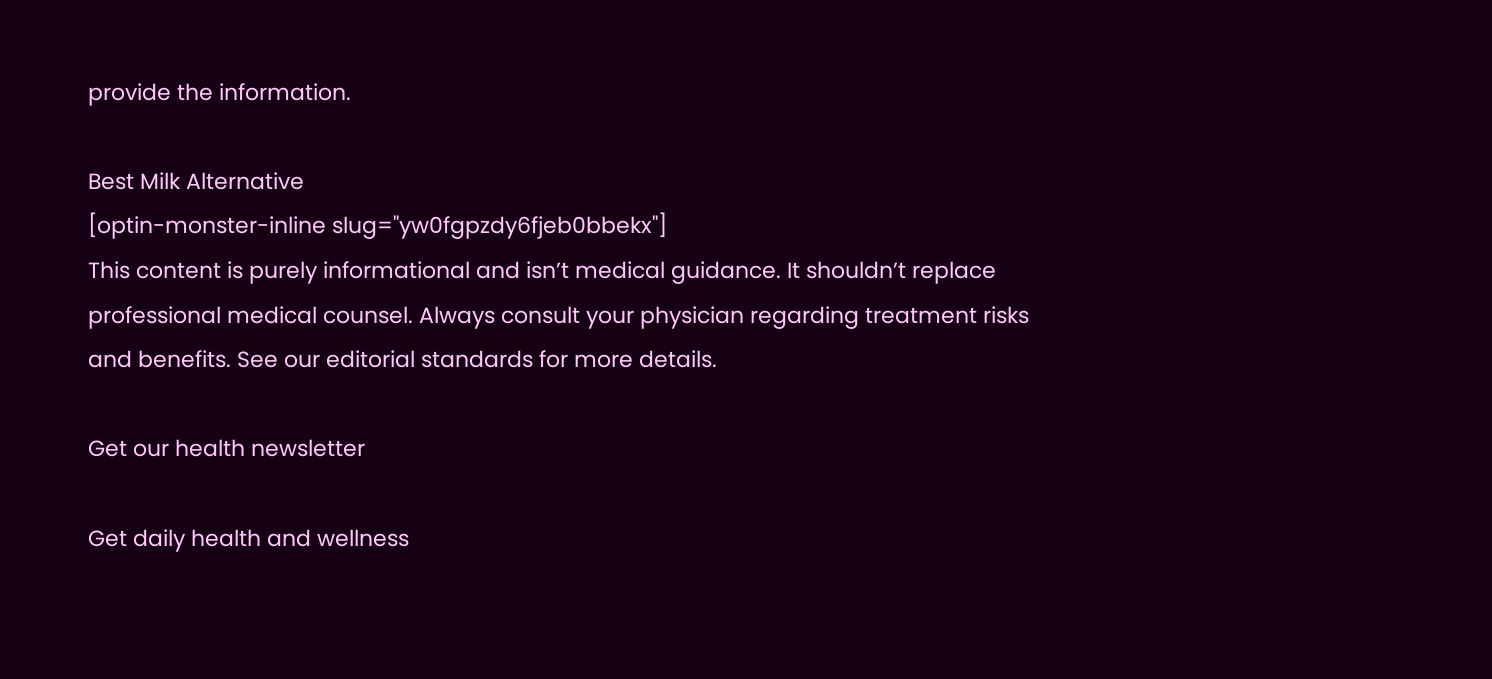provide the information.

Best Milk Alternative
[optin-monster-inline slug="yw0fgpzdy6fjeb0bbekx"]
This content is purely informational and isn’t medical guidance. It shouldn’t replace professional medical counsel. Always consult your physician regarding treatment risks and benefits. See our editorial standards for more details.

Get our health newsletter

Get daily health and wellness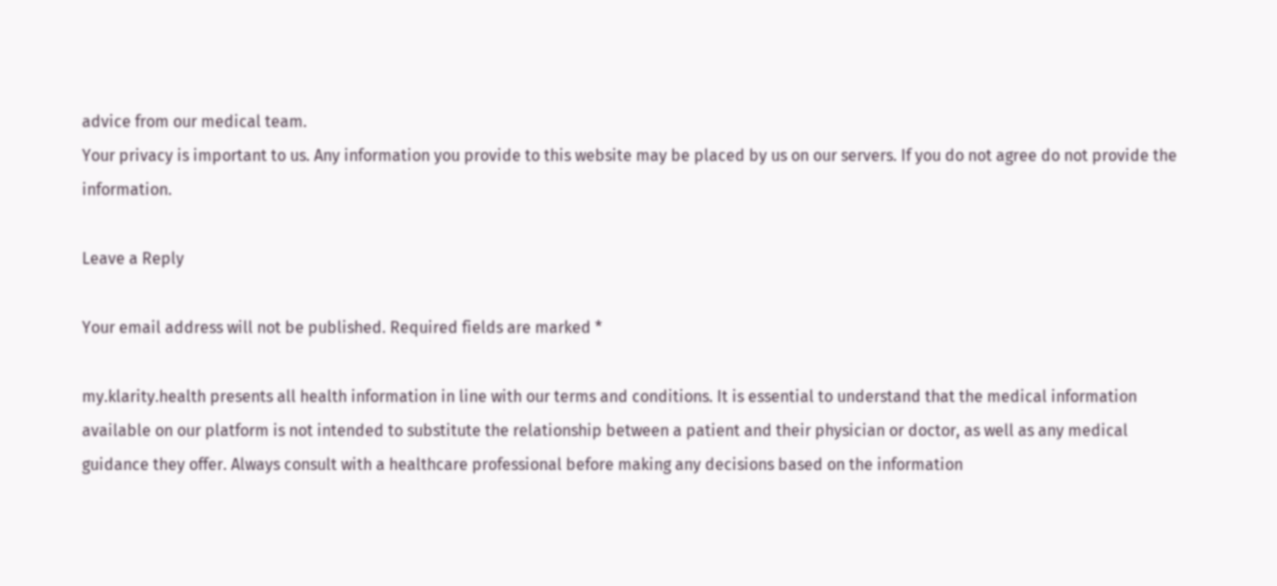advice from our medical team.
Your privacy is important to us. Any information you provide to this website may be placed by us on our servers. If you do not agree do not provide the information.

Leave a Reply

Your email address will not be published. Required fields are marked *

my.klarity.health presents all health information in line with our terms and conditions. It is essential to understand that the medical information available on our platform is not intended to substitute the relationship between a patient and their physician or doctor, as well as any medical guidance they offer. Always consult with a healthcare professional before making any decisions based on the information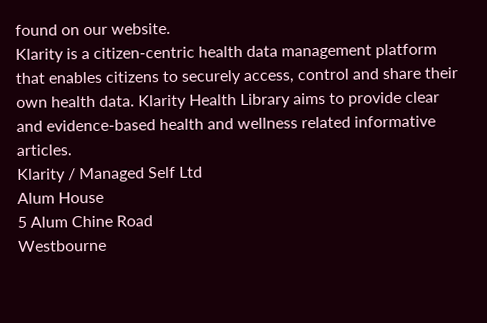found on our website.
Klarity is a citizen-centric health data management platform that enables citizens to securely access, control and share their own health data. Klarity Health Library aims to provide clear and evidence-based health and wellness related informative articles.
Klarity / Managed Self Ltd
Alum House
5 Alum Chine Road
Westbourne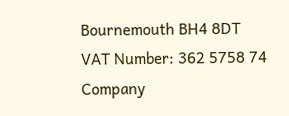Bournemouth BH4 8DT
VAT Number: 362 5758 74
Company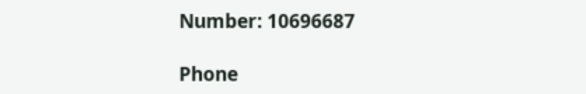Number: 10696687

Phone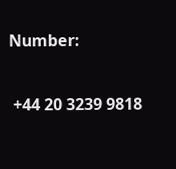Number:

 +44 20 3239 9818